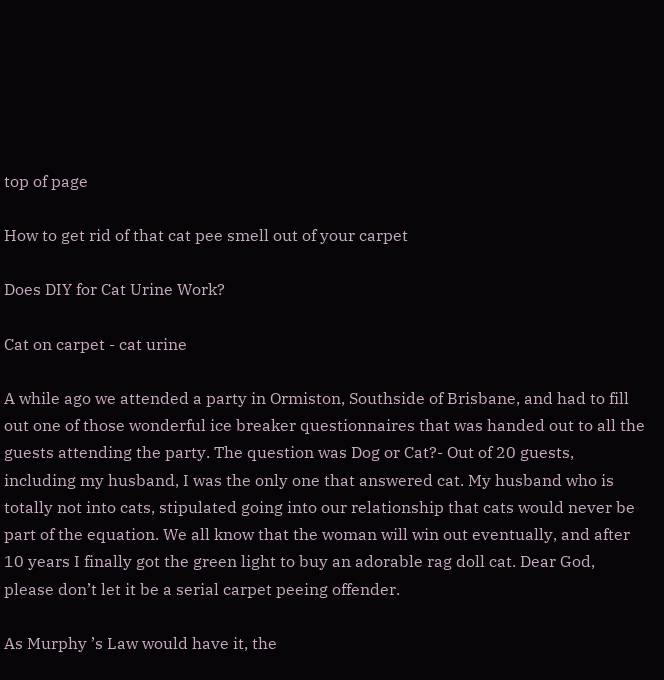top of page

How to get rid of that cat pee smell out of your carpet

Does DIY for Cat Urine Work?

Cat on carpet - cat urine

A while ago we attended a party in Ormiston, Southside of Brisbane, and had to fill out one of those wonderful ice breaker questionnaires that was handed out to all the guests attending the party. The question was Dog or Cat?- Out of 20 guests, including my husband, I was the only one that answered cat. My husband who is totally not into cats, stipulated going into our relationship that cats would never be part of the equation. We all know that the woman will win out eventually, and after 10 years I finally got the green light to buy an adorable rag doll cat. Dear God, please don’t let it be a serial carpet peeing offender.

As Murphy ’s Law would have it, the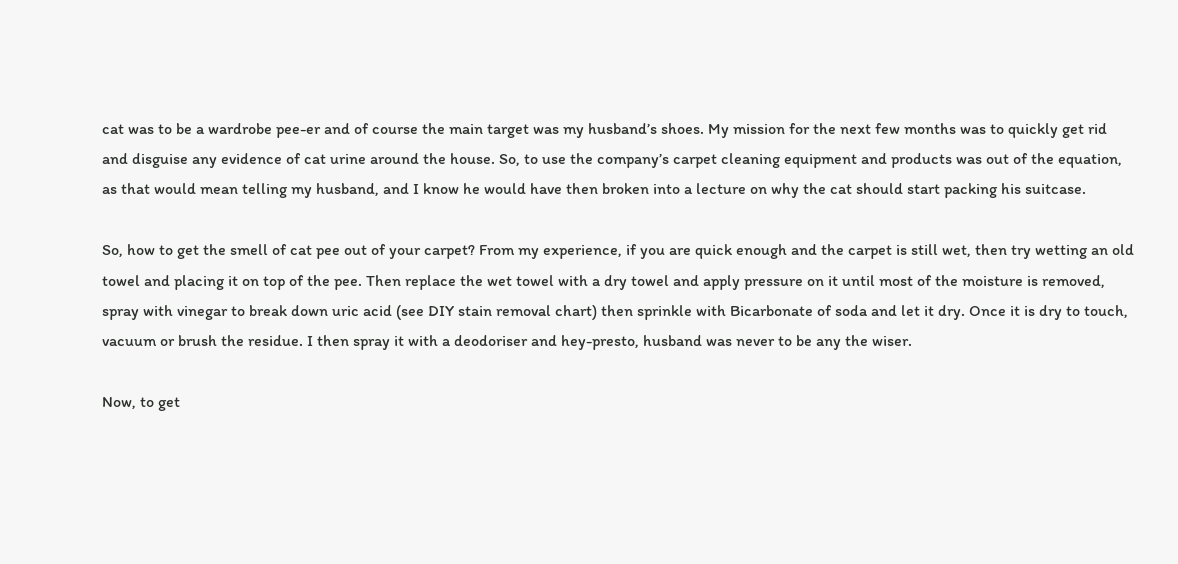cat was to be a wardrobe pee-er and of course the main target was my husband’s shoes. My mission for the next few months was to quickly get rid and disguise any evidence of cat urine around the house. So, to use the company’s carpet cleaning equipment and products was out of the equation, as that would mean telling my husband, and I know he would have then broken into a lecture on why the cat should start packing his suitcase.

So, how to get the smell of cat pee out of your carpet? From my experience, if you are quick enough and the carpet is still wet, then try wetting an old towel and placing it on top of the pee. Then replace the wet towel with a dry towel and apply pressure on it until most of the moisture is removed, spray with vinegar to break down uric acid (see DIY stain removal chart) then sprinkle with Bicarbonate of soda and let it dry. Once it is dry to touch, vacuum or brush the residue. I then spray it with a deodoriser and hey-presto, husband was never to be any the wiser.

Now, to get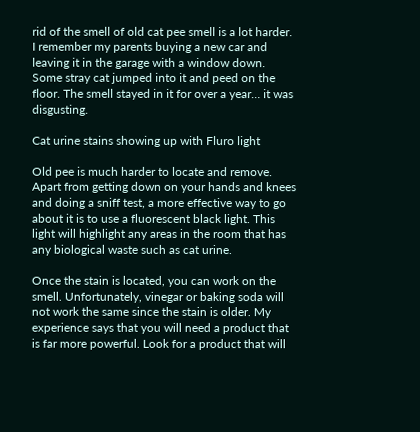rid of the smell of old cat pee smell is a lot harder. I remember my parents buying a new car and leaving it in the garage with a window down. Some stray cat jumped into it and peed on the floor. The smell stayed in it for over a year… it was disgusting.

Cat urine stains showing up with Fluro light

Old pee is much harder to locate and remove. Apart from getting down on your hands and knees and doing a sniff test, a more effective way to go about it is to use a fluorescent black light. This light will highlight any areas in the room that has any biological waste such as cat urine.

Once the stain is located, you can work on the smell. Unfortunately, vinegar or baking soda will not work the same since the stain is older. My experience says that you will need a product that is far more powerful. Look for a product that will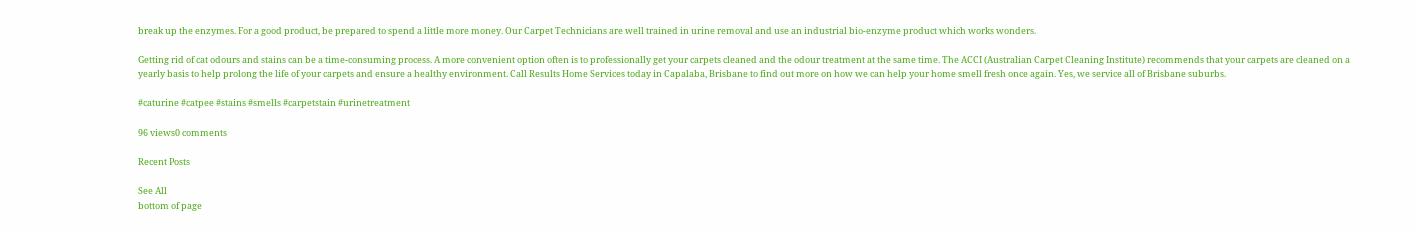break up the enzymes. For a good product, be prepared to spend a little more money. Our Carpet Technicians are well trained in urine removal and use an industrial bio-enzyme product which works wonders.

Getting rid of cat odours and stains can be a time-consuming process. A more convenient option often is to professionally get your carpets cleaned and the odour treatment at the same time. The ACCI (Australian Carpet Cleaning Institute) recommends that your carpets are cleaned on a yearly basis to help prolong the life of your carpets and ensure a healthy environment. Call Results Home Services today in Capalaba, Brisbane to find out more on how we can help your home smell fresh once again. Yes, we service all of Brisbane suburbs.

#caturine #catpee #stains #smells #carpetstain #urinetreatment

96 views0 comments

Recent Posts

See All
bottom of page